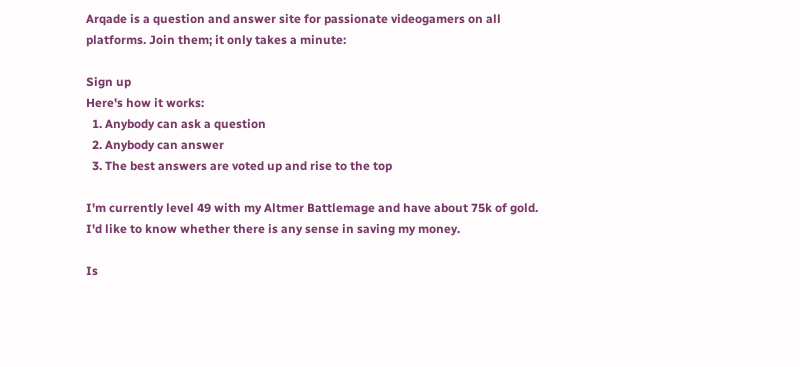Arqade is a question and answer site for passionate videogamers on all platforms. Join them; it only takes a minute:

Sign up
Here's how it works:
  1. Anybody can ask a question
  2. Anybody can answer
  3. The best answers are voted up and rise to the top

I'm currently level 49 with my Altmer Battlemage and have about 75k of gold. I'd like to know whether there is any sense in saving my money.

Is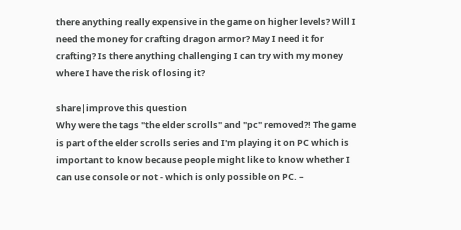there anything really expensive in the game on higher levels? Will I need the money for crafting dragon armor? May I need it for crafting? Is there anything challenging I can try with my money where I have the risk of losing it?

share|improve this question
Why were the tags "the elder scrolls" and "pc" removed?! The game is part of the elder scrolls series and I'm playing it on PC which is important to know because people might like to know whether I can use console or not - which is only possible on PC. –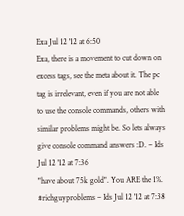Exa Jul 12 '12 at 6:50
Exa, there is a movement to cut down on excess tags, see the meta about it. The pc tag is irrelevant, even if you are not able to use the console commands, others with similar problems might be. So lets always give console command answers :D. – Ids Jul 12 '12 at 7:36
"have about 75k gold". You ARE the 1%. #richguyproblems – Ids Jul 12 '12 at 7:38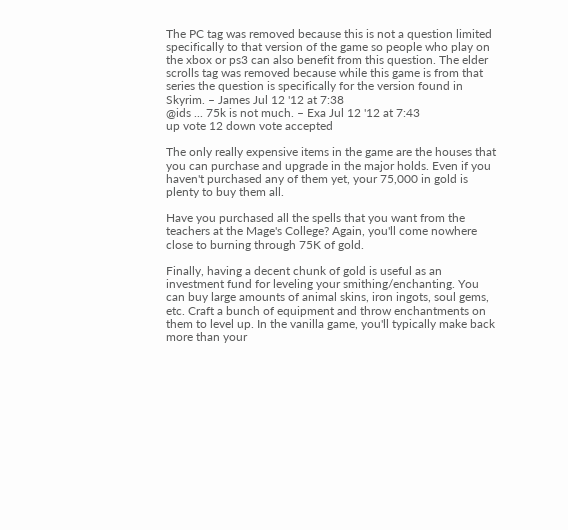The PC tag was removed because this is not a question limited specifically to that version of the game so people who play on the xbox or ps3 can also benefit from this question. The elder scrolls tag was removed because while this game is from that series the question is specifically for the version found in Skyrim. – James Jul 12 '12 at 7:38
@ids ... 75k is not much. – Exa Jul 12 '12 at 7:43
up vote 12 down vote accepted

The only really expensive items in the game are the houses that you can purchase and upgrade in the major holds. Even if you haven't purchased any of them yet, your 75,000 in gold is plenty to buy them all.

Have you purchased all the spells that you want from the teachers at the Mage's College? Again, you'll come nowhere close to burning through 75K of gold.

Finally, having a decent chunk of gold is useful as an investment fund for leveling your smithing/enchanting. You can buy large amounts of animal skins, iron ingots, soul gems, etc. Craft a bunch of equipment and throw enchantments on them to level up. In the vanilla game, you'll typically make back more than your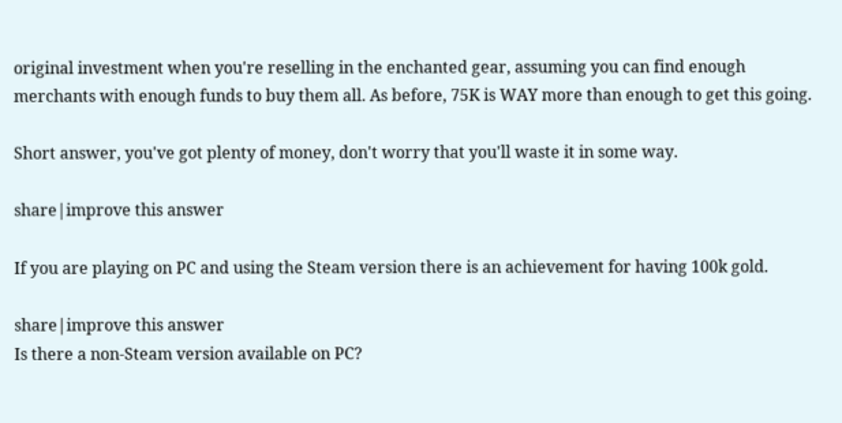original investment when you're reselling in the enchanted gear, assuming you can find enough merchants with enough funds to buy them all. As before, 75K is WAY more than enough to get this going.

Short answer, you've got plenty of money, don't worry that you'll waste it in some way.

share|improve this answer

If you are playing on PC and using the Steam version there is an achievement for having 100k gold.

share|improve this answer
Is there a non-Steam version available on PC?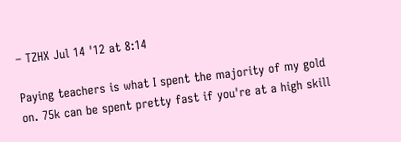– TZHX Jul 14 '12 at 8:14

Paying teachers is what I spent the majority of my gold on. 75k can be spent pretty fast if you're at a high skill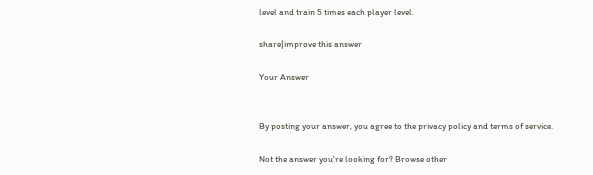level and train 5 times each player level.

share|improve this answer

Your Answer


By posting your answer, you agree to the privacy policy and terms of service.

Not the answer you're looking for? Browse other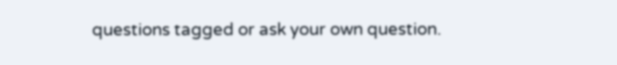questions tagged or ask your own question.